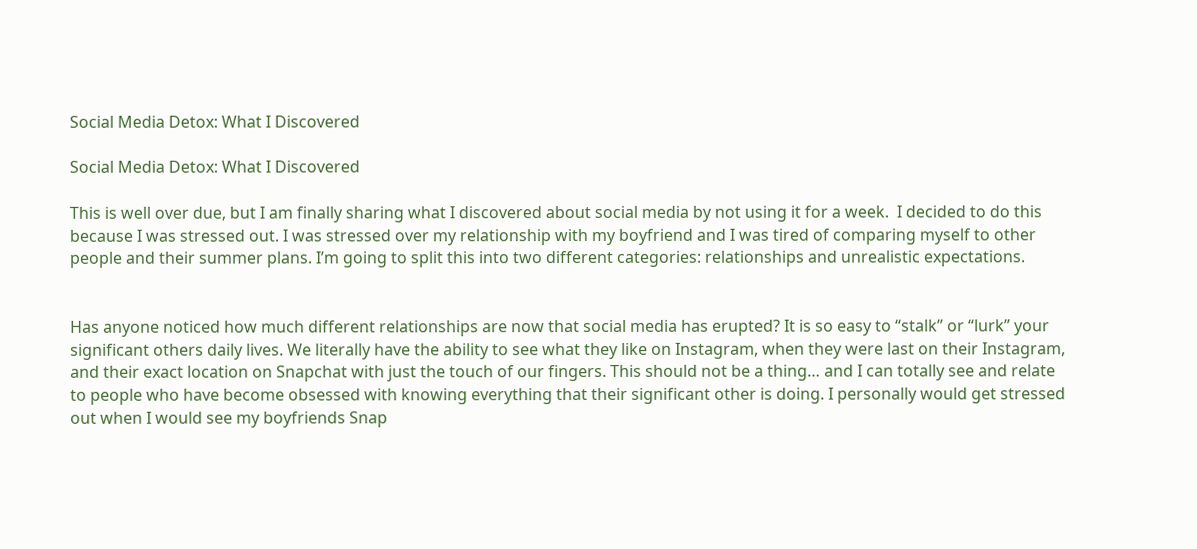Social Media Detox: What I Discovered

Social Media Detox: What I Discovered

This is well over due, but I am finally sharing what I discovered about social media by not using it for a week.  I decided to do this because I was stressed out. I was stressed over my relationship with my boyfriend and I was tired of comparing myself to other people and their summer plans. I’m going to split this into two different categories: relationships and unrealistic expectations.


Has anyone noticed how much different relationships are now that social media has erupted? It is so easy to “stalk” or “lurk” your significant others daily lives. We literally have the ability to see what they like on Instagram, when they were last on their Instagram, and their exact location on Snapchat with just the touch of our fingers. This should not be a thing… and I can totally see and relate to people who have become obsessed with knowing everything that their significant other is doing. I personally would get stressed out when I would see my boyfriends Snap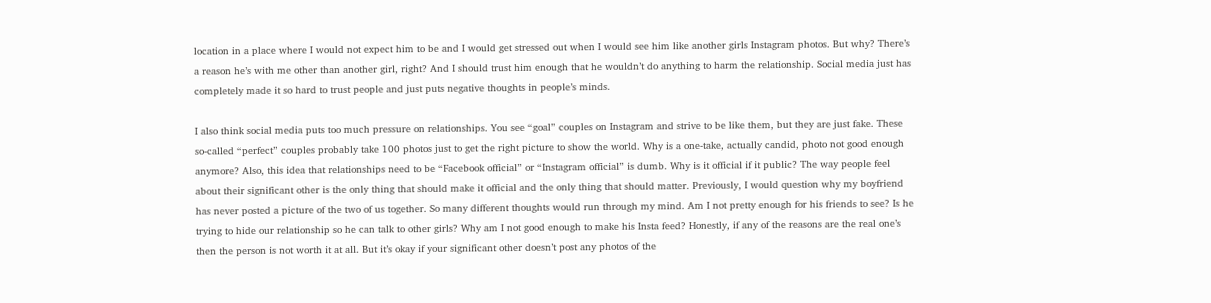location in a place where I would not expect him to be and I would get stressed out when I would see him like another girls Instagram photos. But why? There’s a reason he’s with me other than another girl, right? And I should trust him enough that he wouldn’t do anything to harm the relationship. Social media just has completely made it so hard to trust people and just puts negative thoughts in people’s minds.

I also think social media puts too much pressure on relationships. You see “goal” couples on Instagram and strive to be like them, but they are just fake. These so-called “perfect” couples probably take 100 photos just to get the right picture to show the world. Why is a one-take, actually candid, photo not good enough anymore? Also, this idea that relationships need to be “Facebook official” or “Instagram official” is dumb. Why is it official if it public? The way people feel about their significant other is the only thing that should make it official and the only thing that should matter. Previously, I would question why my boyfriend has never posted a picture of the two of us together. So many different thoughts would run through my mind. Am I not pretty enough for his friends to see? Is he trying to hide our relationship so he can talk to other girls? Why am I not good enough to make his Insta feed? Honestly, if any of the reasons are the real one’s then the person is not worth it at all. But it’s okay if your significant other doesn’t post any photos of the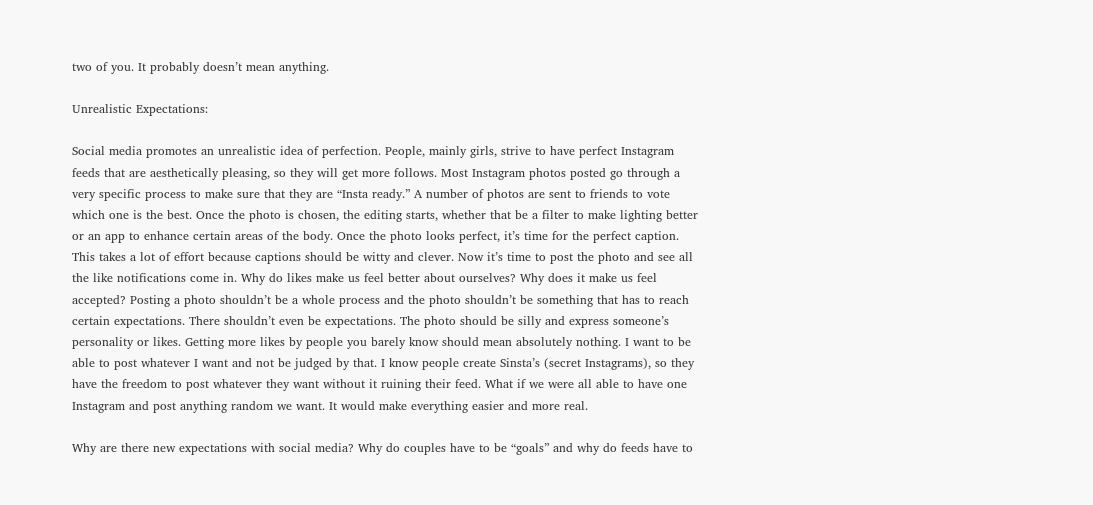two of you. It probably doesn’t mean anything.

Unrealistic Expectations:

Social media promotes an unrealistic idea of perfection. People, mainly girls, strive to have perfect Instagram feeds that are aesthetically pleasing, so they will get more follows. Most Instagram photos posted go through a very specific process to make sure that they are “Insta ready.” A number of photos are sent to friends to vote which one is the best. Once the photo is chosen, the editing starts, whether that be a filter to make lighting better or an app to enhance certain areas of the body. Once the photo looks perfect, it’s time for the perfect caption. This takes a lot of effort because captions should be witty and clever. Now it’s time to post the photo and see all the like notifications come in. Why do likes make us feel better about ourselves? Why does it make us feel accepted? Posting a photo shouldn’t be a whole process and the photo shouldn’t be something that has to reach certain expectations. There shouldn’t even be expectations. The photo should be silly and express someone’s personality or likes. Getting more likes by people you barely know should mean absolutely nothing. I want to be able to post whatever I want and not be judged by that. I know people create Sinsta’s (secret Instagrams), so they have the freedom to post whatever they want without it ruining their feed. What if we were all able to have one Instagram and post anything random we want. It would make everything easier and more real.

Why are there new expectations with social media? Why do couples have to be “goals” and why do feeds have to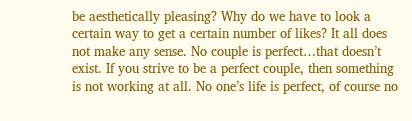be aesthetically pleasing? Why do we have to look a certain way to get a certain number of likes? It all does not make any sense. No couple is perfect…that doesn’t exist. If you strive to be a perfect couple, then something is not working at all. No one’s life is perfect, of course no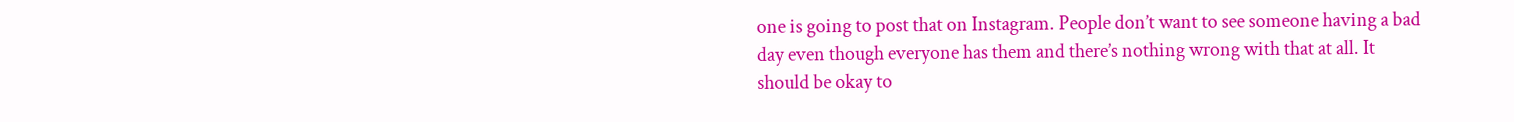one is going to post that on Instagram. People don’t want to see someone having a bad day even though everyone has them and there’s nothing wrong with that at all. It should be okay to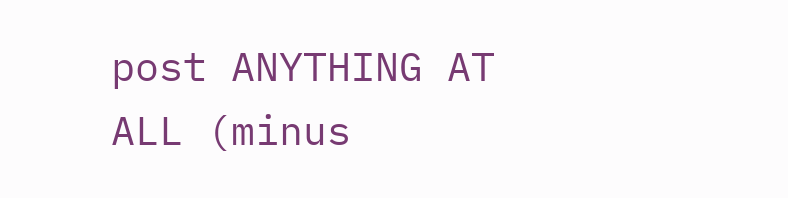post ANYTHING AT ALL (minus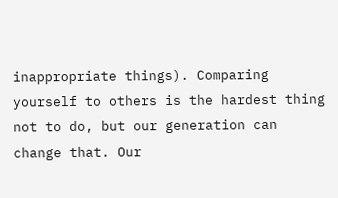inappropriate things). Comparing yourself to others is the hardest thing not to do, but our generation can change that. Our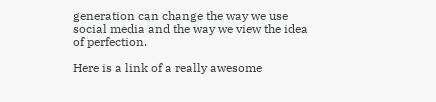generation can change the way we use social media and the way we view the idea of perfection.

Here is a link of a really awesome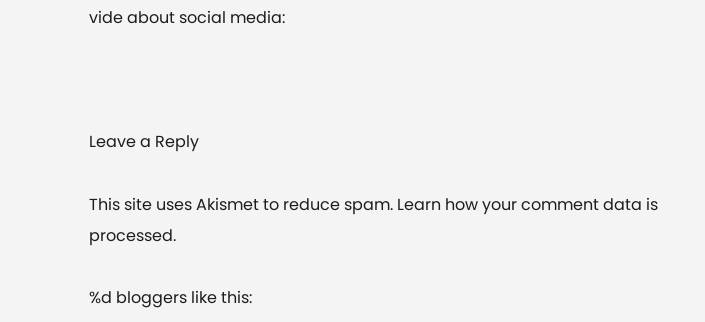vide about social media:



Leave a Reply

This site uses Akismet to reduce spam. Learn how your comment data is processed.

%d bloggers like this: